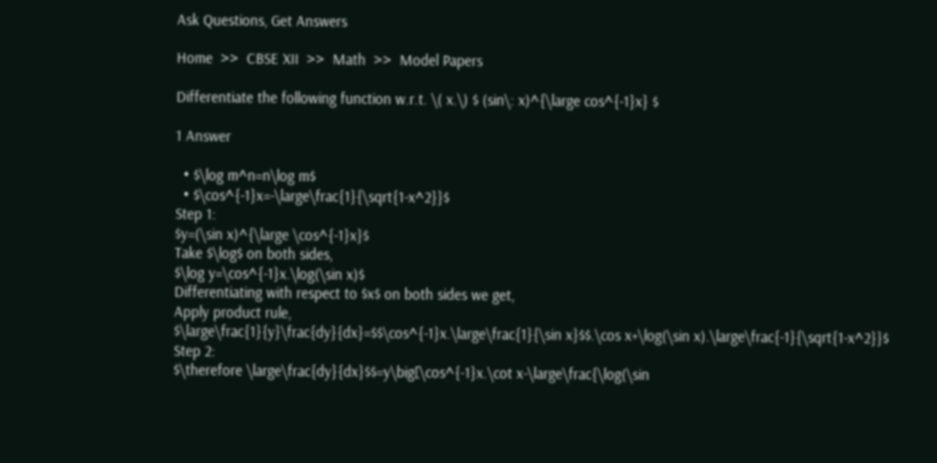Ask Questions, Get Answers

Home  >>  CBSE XII  >>  Math  >>  Model Papers

Differentiate the following function w.r.t. \( x.\) $ (sin\: x)^{\large cos^{-1}x} $

1 Answer

  • $\log m^n=n\log m$
  • $\cos^{-1}x=-\large\frac{1}{\sqrt{1-x^2}}$
Step 1:
$y=(\sin x)^{\large \cos^{-1}x}$
Take $\log$ on both sides,
$\log y=\cos^{-1}x.\log(\sin x)$
Differentiating with respect to $x$ on both sides we get,
Apply product rule,
$\large\frac{1}{y}\frac{dy}{dx}=$$\cos^{-1}x.\large\frac{1}{\sin x}$$.\cos x+\log(\sin x).\large\frac{-1}{\sqrt{1-x^2}}$
Step 2:
$\therefore \large\frac{dy}{dx}$$=y\big[\cos^{-1}x.\cot x-\large\frac{\log(\sin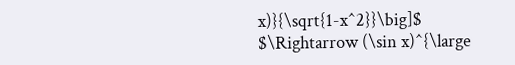x)}{\sqrt{1-x^2}}\big]$
$\Rightarrow (\sin x)^{\large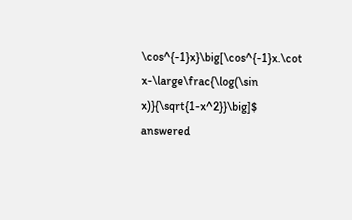\cos^{-1}x}\big[\cos^{-1}x.\cot x-\large\frac{\log(\sin x)}{\sqrt{1-x^2}}\big]$
answered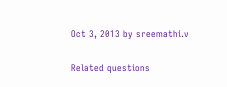Oct 3, 2013 by sreemathi.v

Related questions